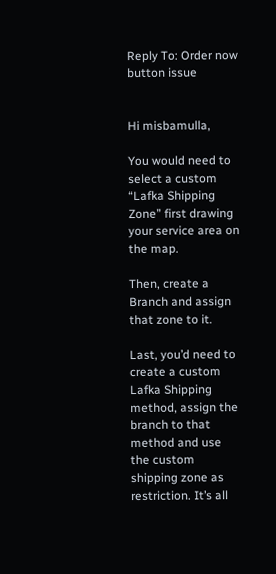Reply To: Order now button issue


Hi misbamulla,

You would need to select a custom “Lafka Shipping Zone” first drawing your service area on the map.

Then, create a Branch and assign that zone to it.

Last, you’d need to create a custom Lafka Shipping method, assign the branch to that method and use the custom shipping zone as restriction. It’s all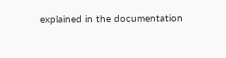explained in the documentation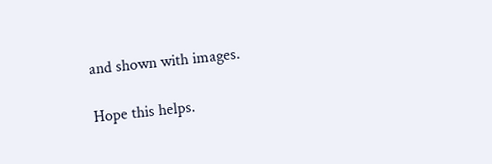and shown with images.

Hope this helps.